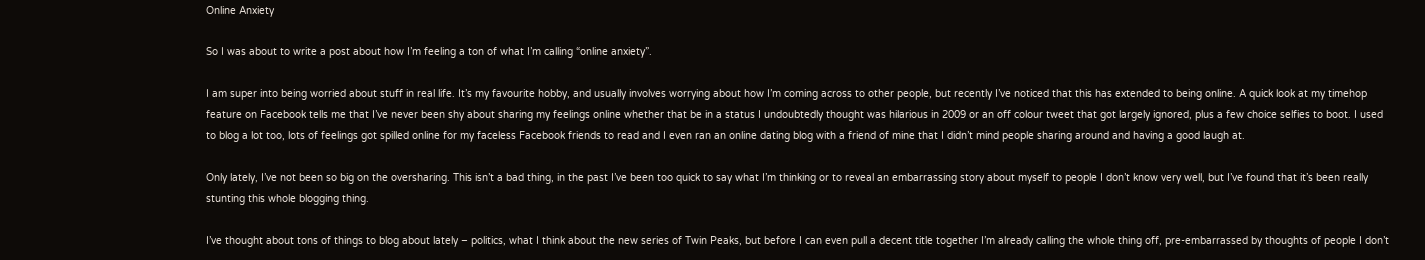Online Anxiety

So I was about to write a post about how I’m feeling a ton of what I’m calling “online anxiety”.

I am super into being worried about stuff in real life. It’s my favourite hobby, and usually involves worrying about how I’m coming across to other people, but recently I’ve noticed that this has extended to being online. A quick look at my timehop feature on Facebook tells me that I’ve never been shy about sharing my feelings online whether that be in a status I undoubtedly thought was hilarious in 2009 or an off colour tweet that got largely ignored, plus a few choice selfies to boot. I used to blog a lot too, lots of feelings got spilled online for my faceless Facebook friends to read and I even ran an online dating blog with a friend of mine that I didn’t mind people sharing around and having a good laugh at.

Only lately, I’ve not been so big on the oversharing. This isn’t a bad thing, in the past I’ve been too quick to say what I’m thinking or to reveal an embarrassing story about myself to people I don’t know very well, but I’ve found that it’s been really stunting this whole blogging thing.

I’ve thought about tons of things to blog about lately – politics, what I think about the new series of Twin Peaks, but before I can even pull a decent title together I’m already calling the whole thing off, pre-embarrassed by thoughts of people I don’t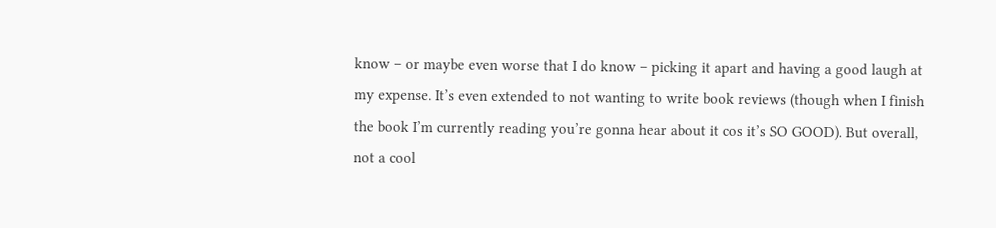know – or maybe even worse that I do know – picking it apart and having a good laugh at my expense. It’s even extended to not wanting to write book reviews (though when I finish the book I’m currently reading you’re gonna hear about it cos it’s SO GOOD). But overall, not a cool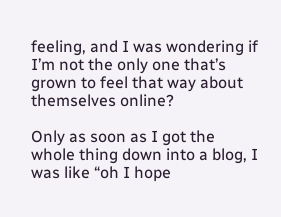feeling, and I was wondering if I’m not the only one that’s grown to feel that way about themselves online?

Only as soon as I got the whole thing down into a blog, I was like “oh I hope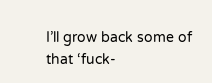I’ll grow back some of that ‘fuck-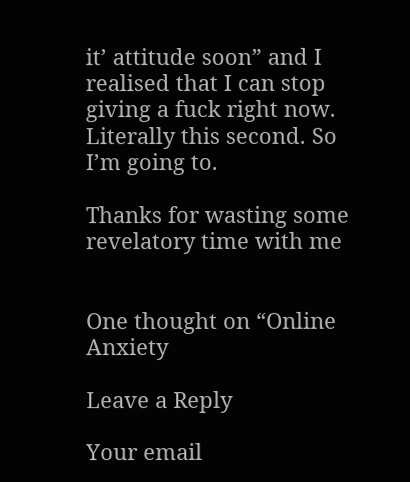it’ attitude soon” and I realised that I can stop giving a fuck right now. Literally this second. So I’m going to.

Thanks for wasting some revelatory time with me


One thought on “Online Anxiety

Leave a Reply

Your email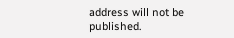address will not be published.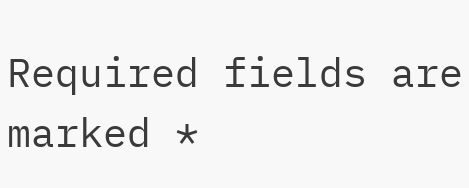Required fields are marked *